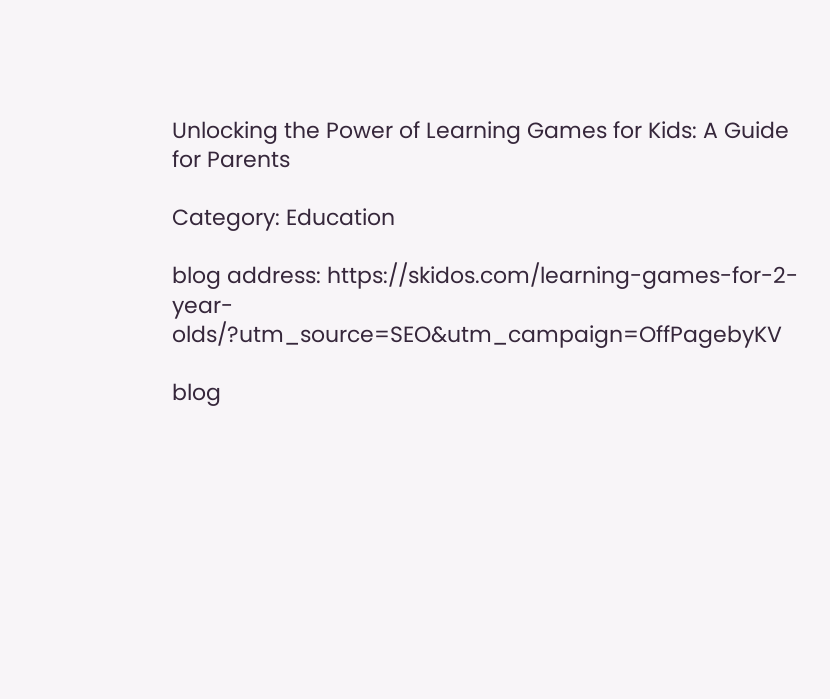Unlocking the Power of Learning Games for Kids: A Guide for Parents

Category: Education

blog address: https://skidos.com/learning-games-for-2-year-olds/?utm_source=SEO&utm_campaign=OffPagebyKV

blog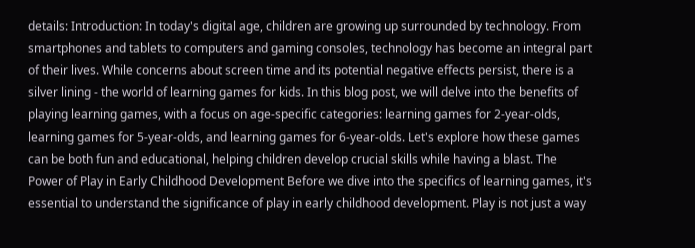details: Introduction: In today's digital age, children are growing up surrounded by technology. From smartphones and tablets to computers and gaming consoles, technology has become an integral part of their lives. While concerns about screen time and its potential negative effects persist, there is a silver lining - the world of learning games for kids. In this blog post, we will delve into the benefits of playing learning games, with a focus on age-specific categories: learning games for 2-year-olds, learning games for 5-year-olds, and learning games for 6-year-olds. Let's explore how these games can be both fun and educational, helping children develop crucial skills while having a blast. The Power of Play in Early Childhood Development Before we dive into the specifics of learning games, it's essential to understand the significance of play in early childhood development. Play is not just a way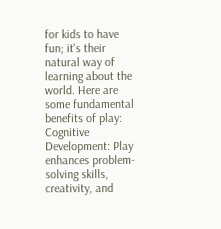for kids to have fun; it's their natural way of learning about the world. Here are some fundamental benefits of play: Cognitive Development: Play enhances problem-solving skills, creativity, and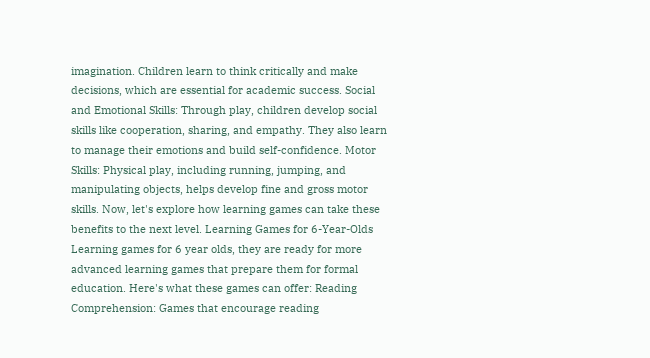imagination. Children learn to think critically and make decisions, which are essential for academic success. Social and Emotional Skills: Through play, children develop social skills like cooperation, sharing, and empathy. They also learn to manage their emotions and build self-confidence. Motor Skills: Physical play, including running, jumping, and manipulating objects, helps develop fine and gross motor skills. Now, let's explore how learning games can take these benefits to the next level. Learning Games for 6-Year-Olds Learning games for 6 year olds, they are ready for more advanced learning games that prepare them for formal education. Here's what these games can offer: Reading Comprehension: Games that encourage reading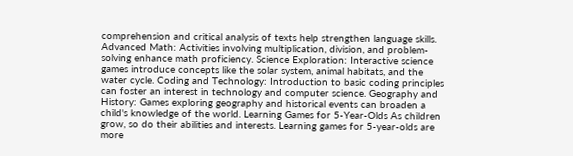comprehension and critical analysis of texts help strengthen language skills. Advanced Math: Activities involving multiplication, division, and problem-solving enhance math proficiency. Science Exploration: Interactive science games introduce concepts like the solar system, animal habitats, and the water cycle. Coding and Technology: Introduction to basic coding principles can foster an interest in technology and computer science. Geography and History: Games exploring geography and historical events can broaden a child's knowledge of the world. Learning Games for 5-Year-Olds As children grow, so do their abilities and interests. Learning games for 5-year-olds are more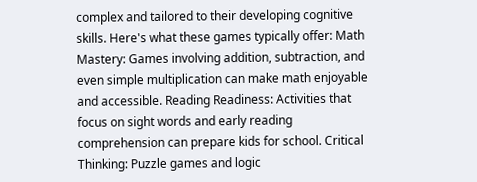complex and tailored to their developing cognitive skills. Here's what these games typically offer: Math Mastery: Games involving addition, subtraction, and even simple multiplication can make math enjoyable and accessible. Reading Readiness: Activities that focus on sight words and early reading comprehension can prepare kids for school. Critical Thinking: Puzzle games and logic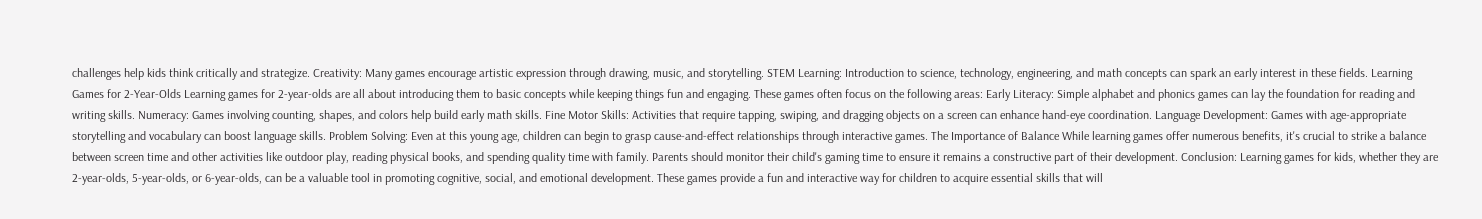challenges help kids think critically and strategize. Creativity: Many games encourage artistic expression through drawing, music, and storytelling. STEM Learning: Introduction to science, technology, engineering, and math concepts can spark an early interest in these fields. Learning Games for 2-Year-Olds Learning games for 2-year-olds are all about introducing them to basic concepts while keeping things fun and engaging. These games often focus on the following areas: Early Literacy: Simple alphabet and phonics games can lay the foundation for reading and writing skills. Numeracy: Games involving counting, shapes, and colors help build early math skills. Fine Motor Skills: Activities that require tapping, swiping, and dragging objects on a screen can enhance hand-eye coordination. Language Development: Games with age-appropriate storytelling and vocabulary can boost language skills. Problem Solving: Even at this young age, children can begin to grasp cause-and-effect relationships through interactive games. The Importance of Balance While learning games offer numerous benefits, it's crucial to strike a balance between screen time and other activities like outdoor play, reading physical books, and spending quality time with family. Parents should monitor their child's gaming time to ensure it remains a constructive part of their development. Conclusion: Learning games for kids, whether they are 2-year-olds, 5-year-olds, or 6-year-olds, can be a valuable tool in promoting cognitive, social, and emotional development. These games provide a fun and interactive way for children to acquire essential skills that will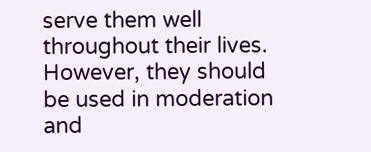serve them well throughout their lives. However, they should be used in moderation and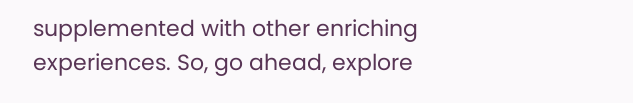supplemented with other enriching experiences. So, go ahead, explore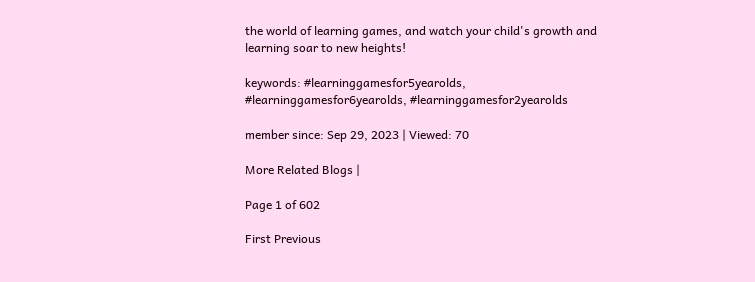the world of learning games, and watch your child's growth and learning soar to new heights!

keywords: #learninggamesfor5yearolds, #learninggamesfor6yearolds, #learninggamesfor2yearolds

member since: Sep 29, 2023 | Viewed: 70

More Related Blogs |

Page 1 of 602

First Previous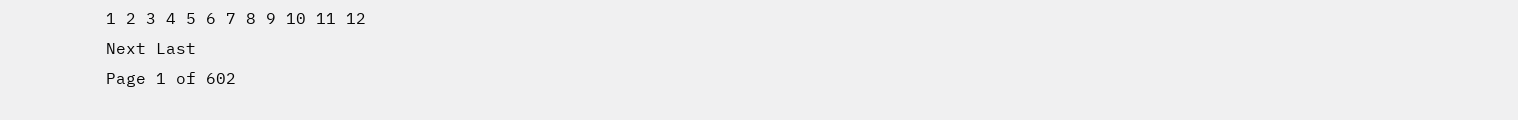1 2 3 4 5 6 7 8 9 10 11 12
Next Last
Page 1 of 602